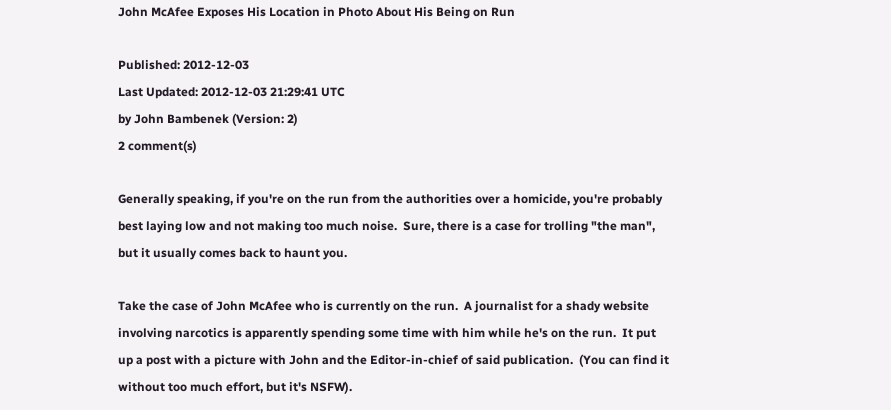John McAfee Exposes His Location in Photo About His Being on Run

Published: 2012-12-03
Last Updated: 2012-12-03 21:29:41 UTC
by John Bambenek (Version: 2)
2 comment(s)

Generally speaking, if you're on the run from the authorities over a homicide, you're probably best laying low and not making too much noise.  Sure, there is a case for trolling "the man", but it usually comes back to haunt you.

Take the case of John McAfee who is currently on the run.  A journalist for a shady website involving narcotics is apparently spending some time with him while he's on the run.  It put up a post with a picture with John and the Editor-in-chief of said publication.  (You can find it without too much effort, but it's NSFW).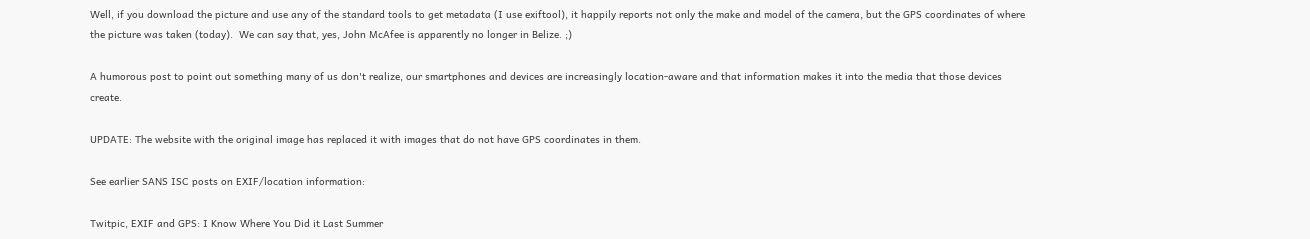Well, if you download the picture and use any of the standard tools to get metadata (I use exiftool), it happily reports not only the make and model of the camera, but the GPS coordinates of where the picture was taken (today).  We can say that, yes, John McAfee is apparently no longer in Belize. ;)

A humorous post to point out something many of us don't realize, our smartphones and devices are increasingly location-aware and that information makes it into the media that those devices create.

UPDATE: The website with the original image has replaced it with images that do not have GPS coordinates in them.

See earlier SANS ISC posts on EXIF/location information:

Twitpic, EXIF and GPS: I Know Where You Did it Last Summer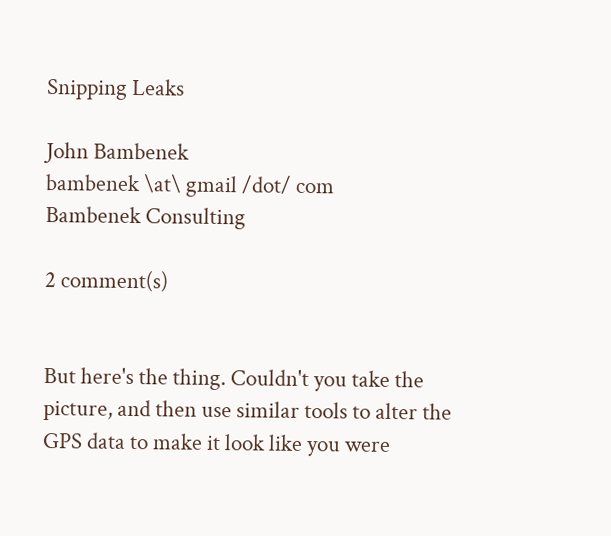Snipping Leaks

John Bambenek
bambenek \at\ gmail /dot/ com
Bambenek Consulting

2 comment(s)


But here's the thing. Couldn't you take the picture, and then use similar tools to alter the GPS data to make it look like you were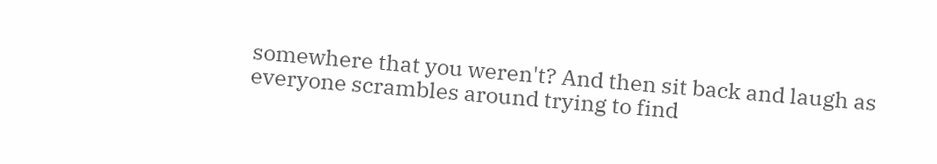somewhere that you weren't? And then sit back and laugh as everyone scrambles around trying to find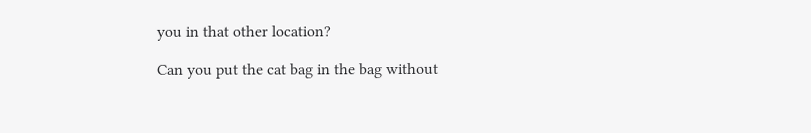you in that other location?

Can you put the cat bag in the bag without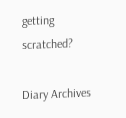getting scratched?

Diary Archives